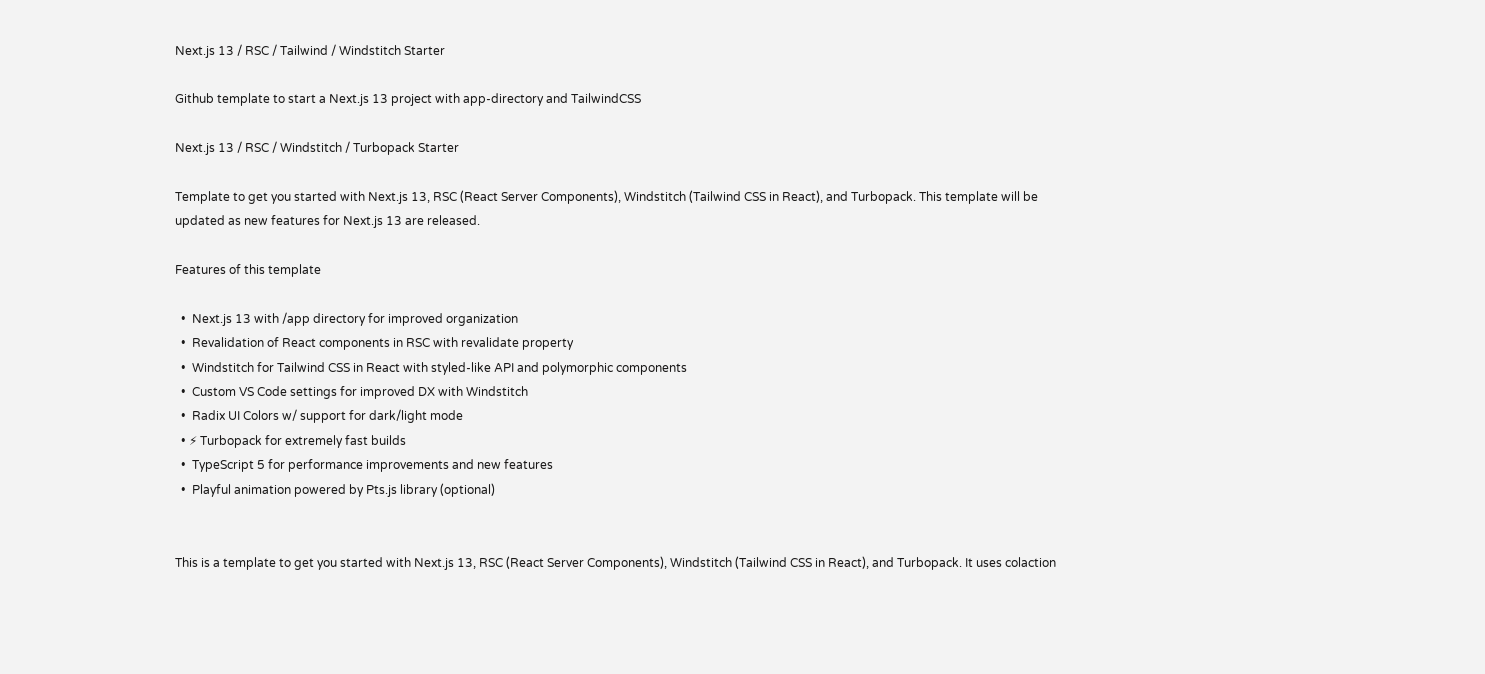Next.js 13 / RSC / Tailwind / Windstitch Starter

Github template to start a Next.js 13 project with app-directory and TailwindCSS

Next.js 13 / RSC / Windstitch / Turbopack Starter

Template to get you started with Next.js 13, RSC (React Server Components), Windstitch (Tailwind CSS in React), and Turbopack. This template will be updated as new features for Next.js 13 are released.

Features of this template

  •  Next.js 13 with /app directory for improved organization
  •  Revalidation of React components in RSC with revalidate property
  •  Windstitch for Tailwind CSS in React with styled-like API and polymorphic components
  •  Custom VS Code settings for improved DX with Windstitch
  •  Radix UI Colors w/ support for dark/light mode
  • ⚡ Turbopack for extremely fast builds
  •  TypeScript 5 for performance improvements and new features
  •  Playful animation powered by Pts.js library (optional)


This is a template to get you started with Next.js 13, RSC (React Server Components), Windstitch (Tailwind CSS in React), and Turbopack. It uses colaction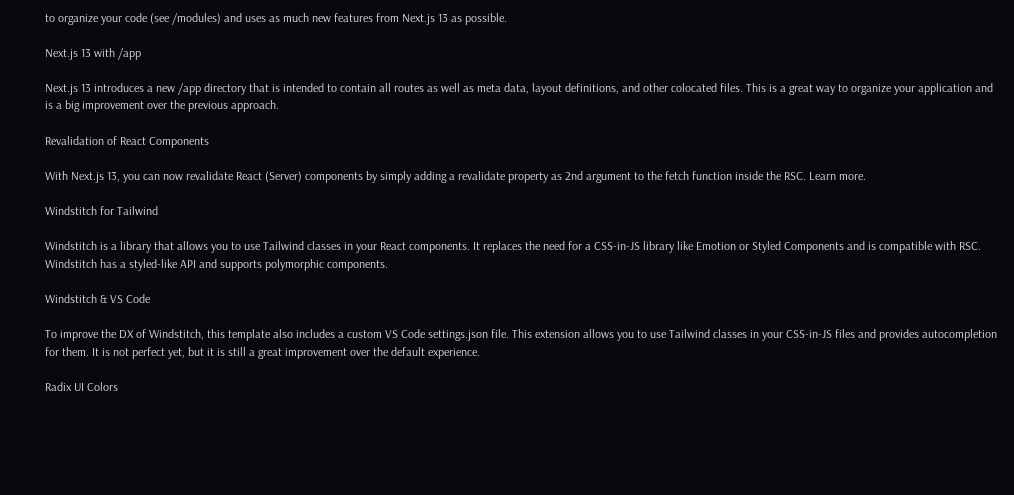to organize your code (see /modules) and uses as much new features from Next.js 13 as possible.

Next.js 13 with /app

Next.js 13 introduces a new /app directory that is intended to contain all routes as well as meta data, layout definitions, and other colocated files. This is a great way to organize your application and is a big improvement over the previous approach.

Revalidation of React Components

With Next.js 13, you can now revalidate React (Server) components by simply adding a revalidate property as 2nd argument to the fetch function inside the RSC. Learn more.

Windstitch for Tailwind

Windstitch is a library that allows you to use Tailwind classes in your React components. It replaces the need for a CSS-in-JS library like Emotion or Styled Components and is compatible with RSC. Windstitch has a styled-like API and supports polymorphic components.

Windstitch & VS Code

To improve the DX of Windstitch, this template also includes a custom VS Code settings.json file. This extension allows you to use Tailwind classes in your CSS-in-JS files and provides autocompletion for them. It is not perfect yet, but it is still a great improvement over the default experience.

Radix UI Colors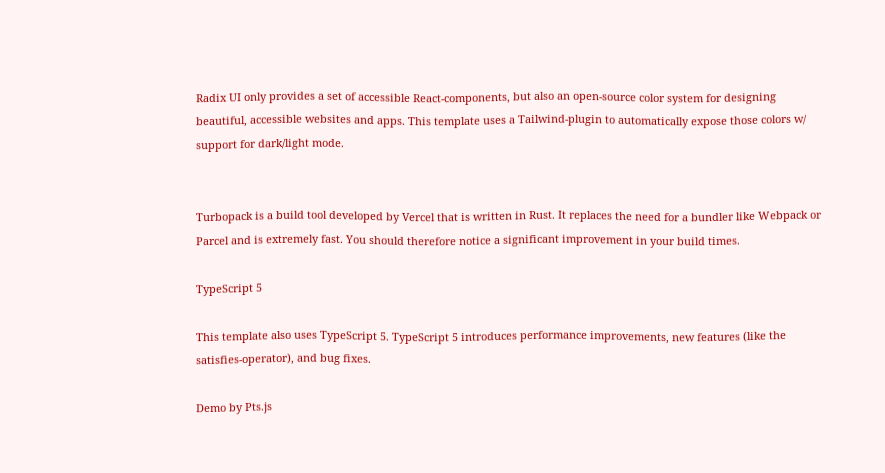Radix UI only provides a set of accessible React-components, but also an open-source color system for designing beautiful, accessible websites and apps. This template uses a Tailwind-plugin to automatically expose those colors w/ support for dark/light mode.


Turbopack is a build tool developed by Vercel that is written in Rust. It replaces the need for a bundler like Webpack or Parcel and is extremely fast. You should therefore notice a significant improvement in your build times.

TypeScript 5

This template also uses TypeScript 5. TypeScript 5 introduces performance improvements, new features (like the satisfies-operator), and bug fixes.

Demo by Pts.js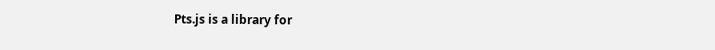Pts.js is a library for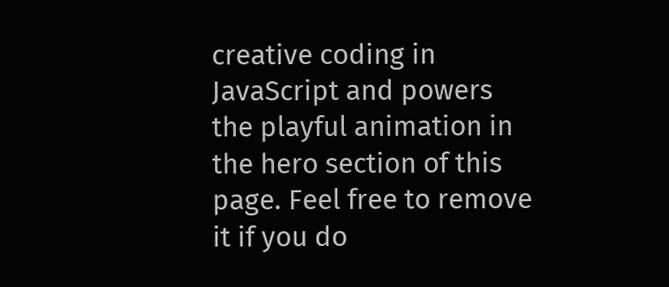creative coding in JavaScript and powers the playful animation in the hero section of this page. Feel free to remove it if you do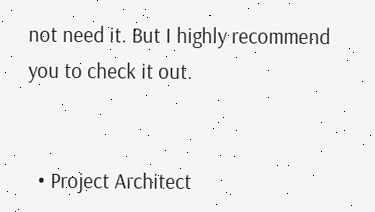not need it. But I highly recommend you to check it out.


  • Project Architect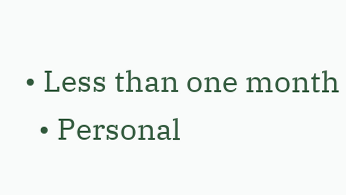• Less than one month
  • Personal